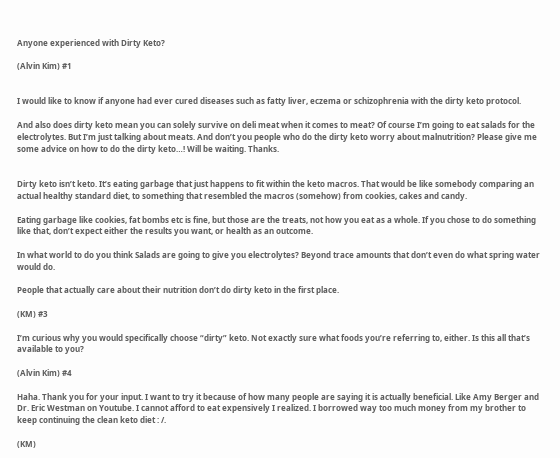Anyone experienced with Dirty Keto?

(Alvin Kim) #1


I would like to know if anyone had ever cured diseases such as fatty liver, eczema or schizophrenia with the dirty keto protocol.

And also does dirty keto mean you can solely survive on deli meat when it comes to meat? Of course I’m going to eat salads for the electrolytes. But I’m just talking about meats. And don’t you people who do the dirty keto worry about malnutrition? Please give me some advice on how to do the dirty keto…! Will be waiting. Thanks.


Dirty keto isn’t keto. It’s eating garbage that just happens to fit within the keto macros. That would be like somebody comparing an actual healthy standard diet, to something that resembled the macros (somehow) from cookies, cakes and candy.

Eating garbage like cookies, fat bombs etc is fine, but those are the treats, not how you eat as a whole. If you chose to do something like that, don’t expect either the results you want, or health as an outcome.

In what world to do you think Salads are going to give you electrolytes? Beyond trace amounts that don’t even do what spring water would do.

People that actually care about their nutrition don’t do dirty keto in the first place.

(KM) #3

I’m curious why you would specifically choose “dirty” keto. Not exactly sure what foods you’re referring to, either. Is this all that’s available to you?

(Alvin Kim) #4

Haha. Thank you for your input. I want to try it because of how many people are saying it is actually beneficial. Like Amy Berger and Dr. Eric Westman on Youtube. I cannot afford to eat expensively I realized. I borrowed way too much money from my brother to keep continuing the clean keto diet : /.

(KM)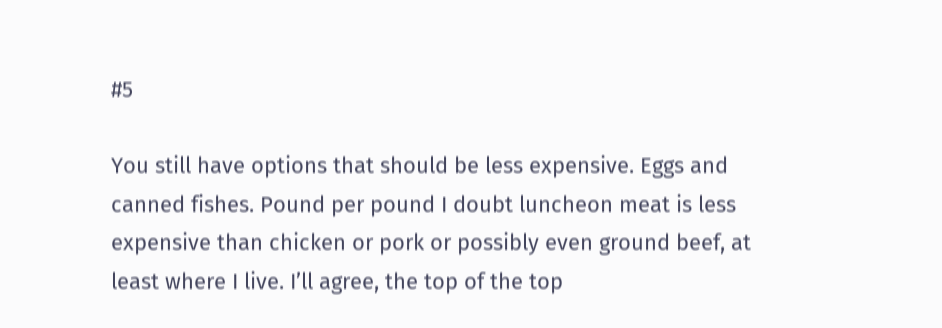#5

You still have options that should be less expensive. Eggs and canned fishes. Pound per pound I doubt luncheon meat is less expensive than chicken or pork or possibly even ground beef, at least where I live. I’ll agree, the top of the top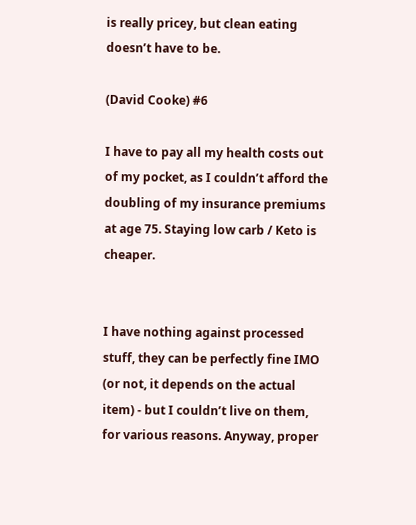is really pricey, but clean eating doesn’t have to be.

(David Cooke) #6

I have to pay all my health costs out of my pocket, as I couldn’t afford the doubling of my insurance premiums at age 75. Staying low carb / Keto is cheaper.


I have nothing against processed stuff, they can be perfectly fine IMO (or not, it depends on the actual item) - but I couldn’t live on them, for various reasons. Anyway, proper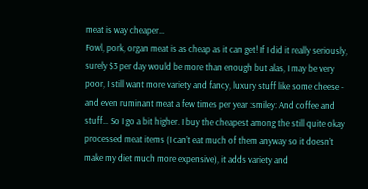meat is way cheaper…
Fowl, pork, organ meat is as cheap as it can get! If I did it really seriously, surely $3 per day would be more than enough but alas, I may be very poor, I still want more variety and fancy, luxury stuff like some cheese - and even ruminant meat a few times per year :smiley: And coffee and stuff… So I go a bit higher. I buy the cheapest among the still quite okay processed meat items (I can’t eat much of them anyway so it doesn’t make my diet much more expensive), it adds variety and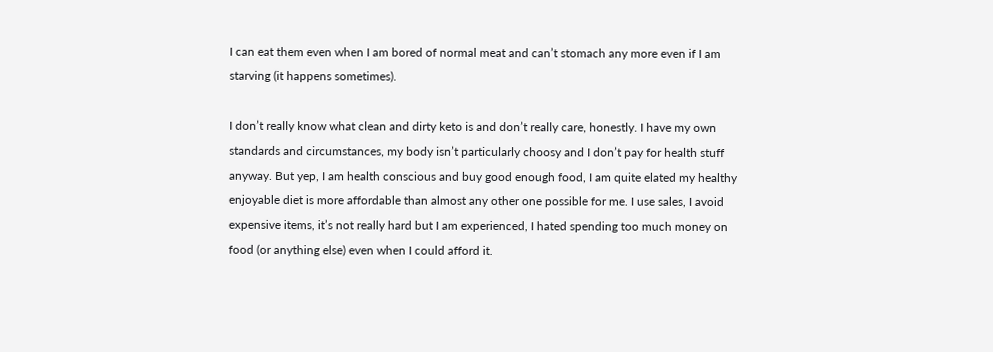I can eat them even when I am bored of normal meat and can’t stomach any more even if I am starving (it happens sometimes).

I don’t really know what clean and dirty keto is and don’t really care, honestly. I have my own standards and circumstances, my body isn’t particularly choosy and I don’t pay for health stuff anyway. But yep, I am health conscious and buy good enough food, I am quite elated my healthy enjoyable diet is more affordable than almost any other one possible for me. I use sales, I avoid expensive items, it’s not really hard but I am experienced, I hated spending too much money on food (or anything else) even when I could afford it.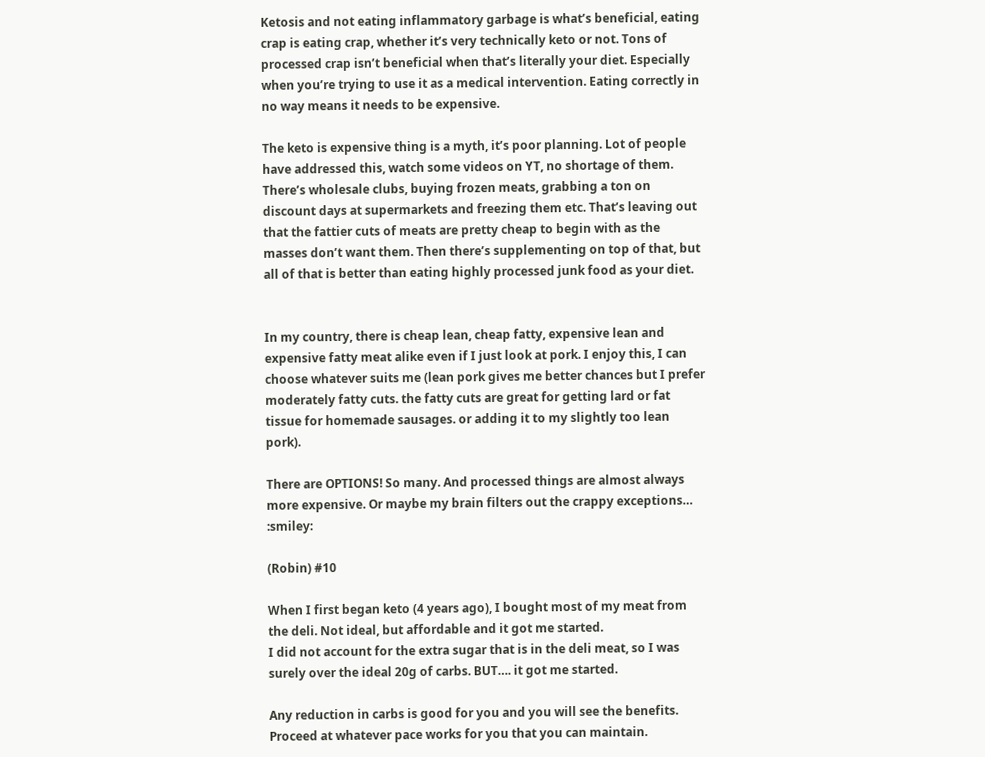Ketosis and not eating inflammatory garbage is what’s beneficial, eating crap is eating crap, whether it’s very technically keto or not. Tons of processed crap isn’t beneficial when that’s literally your diet. Especially when you’re trying to use it as a medical intervention. Eating correctly in no way means it needs to be expensive.

The keto is expensive thing is a myth, it’s poor planning. Lot of people have addressed this, watch some videos on YT, no shortage of them. There’s wholesale clubs, buying frozen meats, grabbing a ton on discount days at supermarkets and freezing them etc. That’s leaving out that the fattier cuts of meats are pretty cheap to begin with as the masses don’t want them. Then there’s supplementing on top of that, but all of that is better than eating highly processed junk food as your diet.


In my country, there is cheap lean, cheap fatty, expensive lean and expensive fatty meat alike even if I just look at pork. I enjoy this, I can choose whatever suits me (lean pork gives me better chances but I prefer moderately fatty cuts. the fatty cuts are great for getting lard or fat tissue for homemade sausages. or adding it to my slightly too lean pork).

There are OPTIONS! So many. And processed things are almost always more expensive. Or maybe my brain filters out the crappy exceptions… :smiley:

(Robin) #10

When I first began keto (4 years ago), I bought most of my meat from the deli. Not ideal, but affordable and it got me started.
I did not account for the extra sugar that is in the deli meat, so I was surely over the ideal 20g of carbs. BUT…. it got me started.

Any reduction in carbs is good for you and you will see the benefits.
Proceed at whatever pace works for you that you can maintain.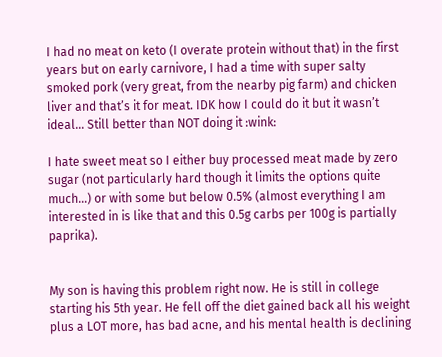I had no meat on keto (I overate protein without that) in the first years but on early carnivore, I had a time with super salty smoked pork (very great, from the nearby pig farm) and chicken liver and that’s it for meat. IDK how I could do it but it wasn’t ideal… Still better than NOT doing it :wink:

I hate sweet meat so I either buy processed meat made by zero sugar (not particularly hard though it limits the options quite much…) or with some but below 0.5% (almost everything I am interested in is like that and this 0.5g carbs per 100g is partially paprika).


My son is having this problem right now. He is still in college starting his 5th year. He fell off the diet gained back all his weight plus a LOT more, has bad acne, and his mental health is declining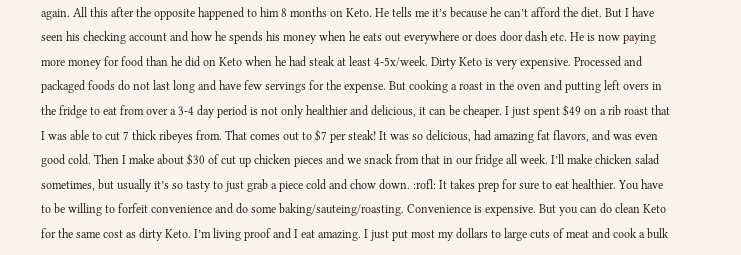again. All this after the opposite happened to him 8 months on Keto. He tells me it’s because he can’t afford the diet. But I have seen his checking account and how he spends his money when he eats out everywhere or does door dash etc. He is now paying more money for food than he did on Keto when he had steak at least 4-5x/week. Dirty Keto is very expensive. Processed and packaged foods do not last long and have few servings for the expense. But cooking a roast in the oven and putting left overs in the fridge to eat from over a 3-4 day period is not only healthier and delicious, it can be cheaper. I just spent $49 on a rib roast that I was able to cut 7 thick ribeyes from. That comes out to $7 per steak! It was so delicious, had amazing fat flavors, and was even good cold. Then I make about $30 of cut up chicken pieces and we snack from that in our fridge all week. I’ll make chicken salad sometimes, but usually it’s so tasty to just grab a piece cold and chow down. :rofl: It takes prep for sure to eat healthier. You have to be willing to forfeit convenience and do some baking/sauteing/roasting. Convenience is expensive. But you can do clean Keto for the same cost as dirty Keto. I’m living proof and I eat amazing. I just put most my dollars to large cuts of meat and cook a bulk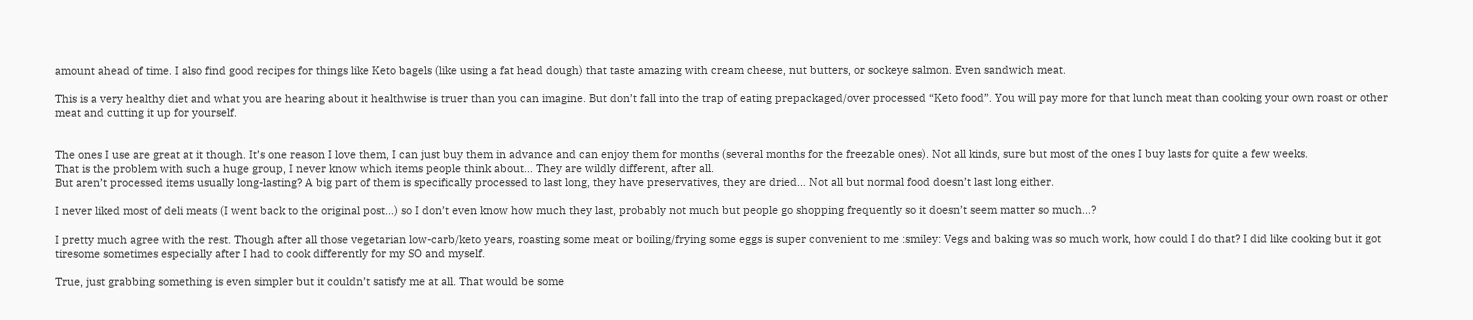amount ahead of time. I also find good recipes for things like Keto bagels (like using a fat head dough) that taste amazing with cream cheese, nut butters, or sockeye salmon. Even sandwich meat.

This is a very healthy diet and what you are hearing about it healthwise is truer than you can imagine. But don’t fall into the trap of eating prepackaged/over processed “Keto food”. You will pay more for that lunch meat than cooking your own roast or other meat and cutting it up for yourself.


The ones I use are great at it though. It’s one reason I love them, I can just buy them in advance and can enjoy them for months (several months for the freezable ones). Not all kinds, sure but most of the ones I buy lasts for quite a few weeks.
That is the problem with such a huge group, I never know which items people think about… They are wildly different, after all.
But aren’t processed items usually long-lasting? A big part of them is specifically processed to last long, they have preservatives, they are dried… Not all but normal food doesn’t last long either.

I never liked most of deli meats (I went back to the original post…) so I don’t even know how much they last, probably not much but people go shopping frequently so it doesn’t seem matter so much…?

I pretty much agree with the rest. Though after all those vegetarian low-carb/keto years, roasting some meat or boiling/frying some eggs is super convenient to me :smiley: Vegs and baking was so much work, how could I do that? I did like cooking but it got tiresome sometimes especially after I had to cook differently for my SO and myself.

True, just grabbing something is even simpler but it couldn’t satisfy me at all. That would be some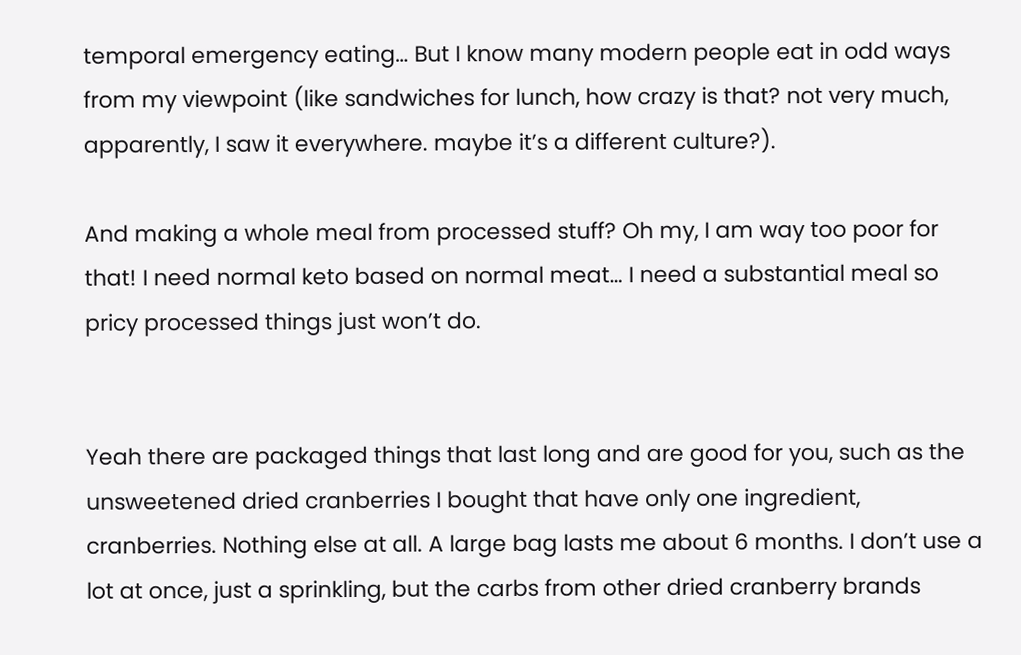temporal emergency eating… But I know many modern people eat in odd ways from my viewpoint (like sandwiches for lunch, how crazy is that? not very much, apparently, I saw it everywhere. maybe it’s a different culture?).

And making a whole meal from processed stuff? Oh my, I am way too poor for that! I need normal keto based on normal meat… I need a substantial meal so pricy processed things just won’t do.


Yeah there are packaged things that last long and are good for you, such as the unsweetened dried cranberries I bought that have only one ingredient, cranberries. Nothing else at all. A large bag lasts me about 6 months. I don’t use a lot at once, just a sprinkling, but the carbs from other dried cranberry brands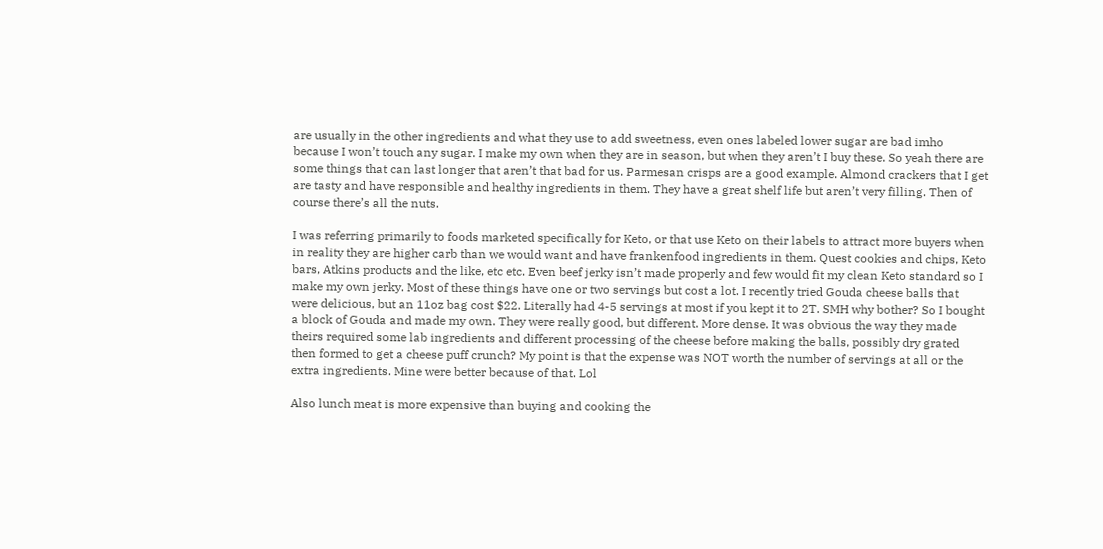are usually in the other ingredients and what they use to add sweetness, even ones labeled lower sugar are bad imho because I won’t touch any sugar. I make my own when they are in season, but when they aren’t I buy these. So yeah there are some things that can last longer that aren’t that bad for us. Parmesan crisps are a good example. Almond crackers that I get are tasty and have responsible and healthy ingredients in them. They have a great shelf life but aren’t very filling. Then of course there’s all the nuts.

I was referring primarily to foods marketed specifically for Keto, or that use Keto on their labels to attract more buyers when in reality they are higher carb than we would want and have frankenfood ingredients in them. Quest cookies and chips, Keto bars, Atkins products and the like, etc etc. Even beef jerky isn’t made properly and few would fit my clean Keto standard so I make my own jerky. Most of these things have one or two servings but cost a lot. I recently tried Gouda cheese balls that were delicious, but an 11oz bag cost $22. Literally had 4-5 servings at most if you kept it to 2T. SMH why bother? So I bought a block of Gouda and made my own. They were really good, but different. More dense. It was obvious the way they made theirs required some lab ingredients and different processing of the cheese before making the balls, possibly dry grated then formed to get a cheese puff crunch? My point is that the expense was NOT worth the number of servings at all or the extra ingredients. Mine were better because of that. Lol

Also lunch meat is more expensive than buying and cooking the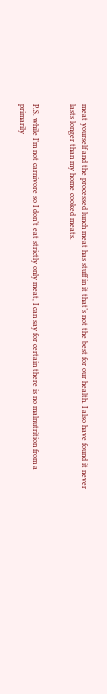meat yourself and the processed lunch meat has stuff in it that’s not the best for our health. I also have found it never lasts longer than my home cooked meats.


P.S. while I’m not carnivore so I don’t eat strictly only meat, I can say for certain there is no malnutrition from a primarily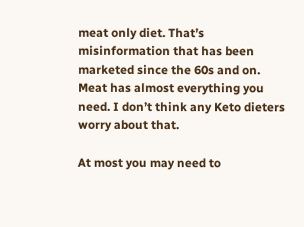meat only diet. That’s misinformation that has been marketed since the 60s and on. Meat has almost everything you need. I don’t think any Keto dieters worry about that.

At most you may need to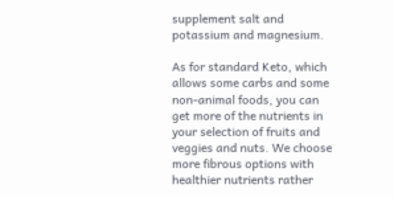supplement salt and potassium and magnesium.

As for standard Keto, which allows some carbs and some non-animal foods, you can get more of the nutrients in your selection of fruits and veggies and nuts. We choose more fibrous options with healthier nutrients rather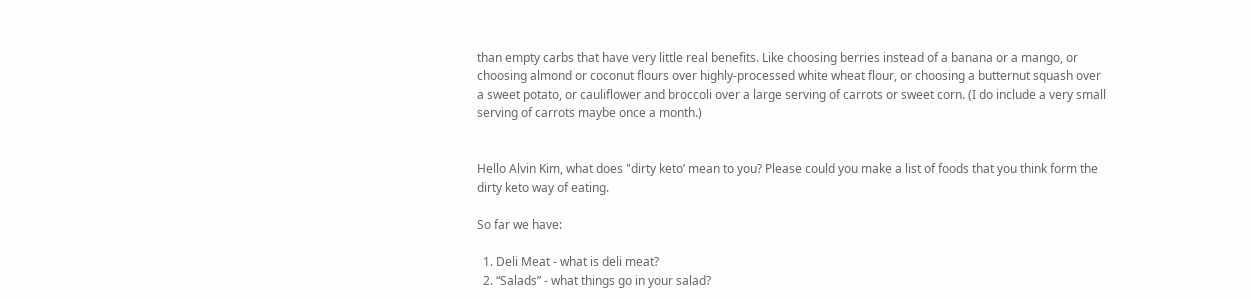than empty carbs that have very little real benefits. Like choosing berries instead of a banana or a mango, or choosing almond or coconut flours over highly-processed white wheat flour, or choosing a butternut squash over a sweet potato, or cauliflower and broccoli over a large serving of carrots or sweet corn. (I do include a very small serving of carrots maybe once a month.)


Hello Alvin Kim, what does "dirty keto’ mean to you? Please could you make a list of foods that you think form the dirty keto way of eating.

So far we have:

  1. Deli Meat - what is deli meat?
  2. “Salads” - what things go in your salad?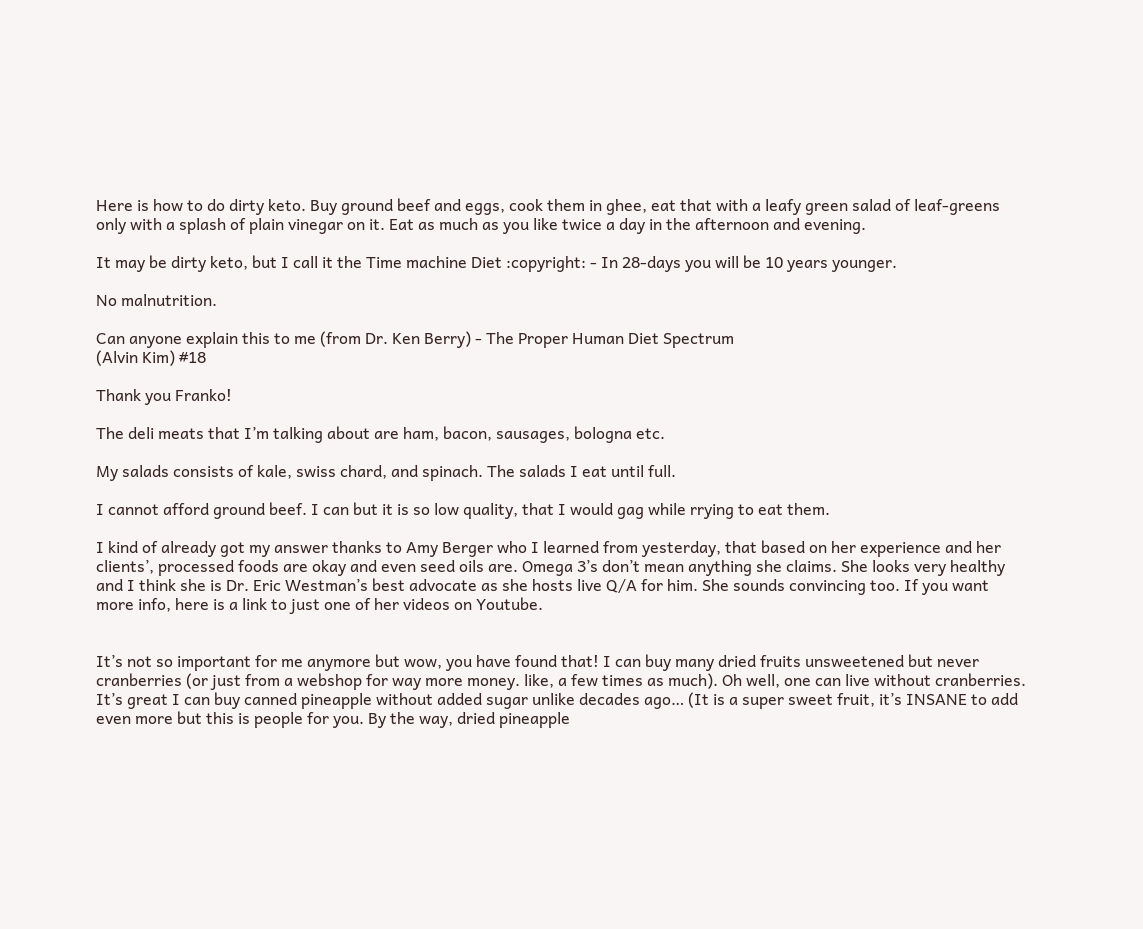Here is how to do dirty keto. Buy ground beef and eggs, cook them in ghee, eat that with a leafy green salad of leaf-greens only with a splash of plain vinegar on it. Eat as much as you like twice a day in the afternoon and evening.

It may be dirty keto, but I call it the Time machine Diet :copyright: - In 28-days you will be 10 years younger.

No malnutrition.

Can anyone explain this to me (from Dr. Ken Berry) - The Proper Human Diet Spectrum
(Alvin Kim) #18

Thank you Franko!

The deli meats that I’m talking about are ham, bacon, sausages, bologna etc.

My salads consists of kale, swiss chard, and spinach. The salads I eat until full.

I cannot afford ground beef. I can but it is so low quality, that I would gag while rrying to eat them.

I kind of already got my answer thanks to Amy Berger who I learned from yesterday, that based on her experience and her clients’, processed foods are okay and even seed oils are. Omega 3’s don’t mean anything she claims. She looks very healthy and I think she is Dr. Eric Westman’s best advocate as she hosts live Q/A for him. She sounds convincing too. If you want more info, here is a link to just one of her videos on Youtube.


It’s not so important for me anymore but wow, you have found that! I can buy many dried fruits unsweetened but never cranberries (or just from a webshop for way more money. like, a few times as much). Oh well, one can live without cranberries. It’s great I can buy canned pineapple without added sugar unlike decades ago… (It is a super sweet fruit, it’s INSANE to add even more but this is people for you. By the way, dried pineapple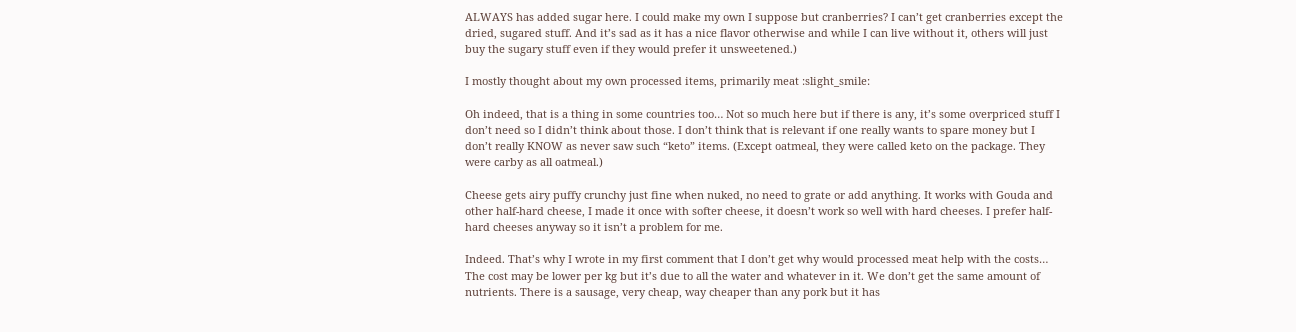ALWAYS has added sugar here. I could make my own I suppose but cranberries? I can’t get cranberries except the dried, sugared stuff. And it’s sad as it has a nice flavor otherwise and while I can live without it, others will just buy the sugary stuff even if they would prefer it unsweetened.)

I mostly thought about my own processed items, primarily meat :slight_smile:

Oh indeed, that is a thing in some countries too… Not so much here but if there is any, it’s some overpriced stuff I don’t need so I didn’t think about those. I don’t think that is relevant if one really wants to spare money but I don’t really KNOW as never saw such “keto” items. (Except oatmeal, they were called keto on the package. They were carby as all oatmeal.)

Cheese gets airy puffy crunchy just fine when nuked, no need to grate or add anything. It works with Gouda and other half-hard cheese, I made it once with softer cheese, it doesn’t work so well with hard cheeses. I prefer half-hard cheeses anyway so it isn’t a problem for me.

Indeed. That’s why I wrote in my first comment that I don’t get why would processed meat help with the costs…
The cost may be lower per kg but it’s due to all the water and whatever in it. We don’t get the same amount of nutrients. There is a sausage, very cheap, way cheaper than any pork but it has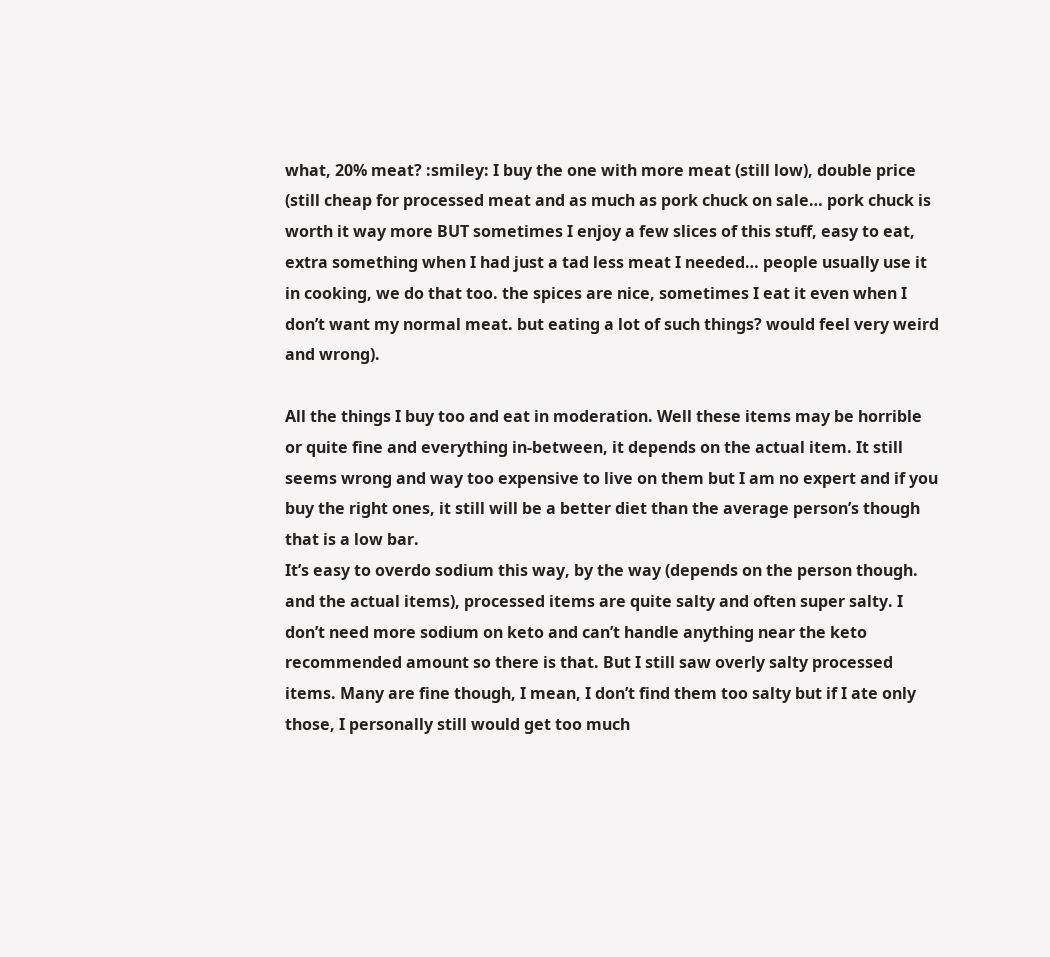what, 20% meat? :smiley: I buy the one with more meat (still low), double price (still cheap for processed meat and as much as pork chuck on sale… pork chuck is worth it way more BUT sometimes I enjoy a few slices of this stuff, easy to eat, extra something when I had just a tad less meat I needed… people usually use it in cooking, we do that too. the spices are nice, sometimes I eat it even when I don’t want my normal meat. but eating a lot of such things? would feel very weird and wrong).

All the things I buy too and eat in moderation. Well these items may be horrible or quite fine and everything in-between, it depends on the actual item. It still seems wrong and way too expensive to live on them but I am no expert and if you buy the right ones, it still will be a better diet than the average person’s though that is a low bar.
It’s easy to overdo sodium this way, by the way (depends on the person though. and the actual items), processed items are quite salty and often super salty. I don’t need more sodium on keto and can’t handle anything near the keto recommended amount so there is that. But I still saw overly salty processed items. Many are fine though, I mean, I don’t find them too salty but if I ate only those, I personally still would get too much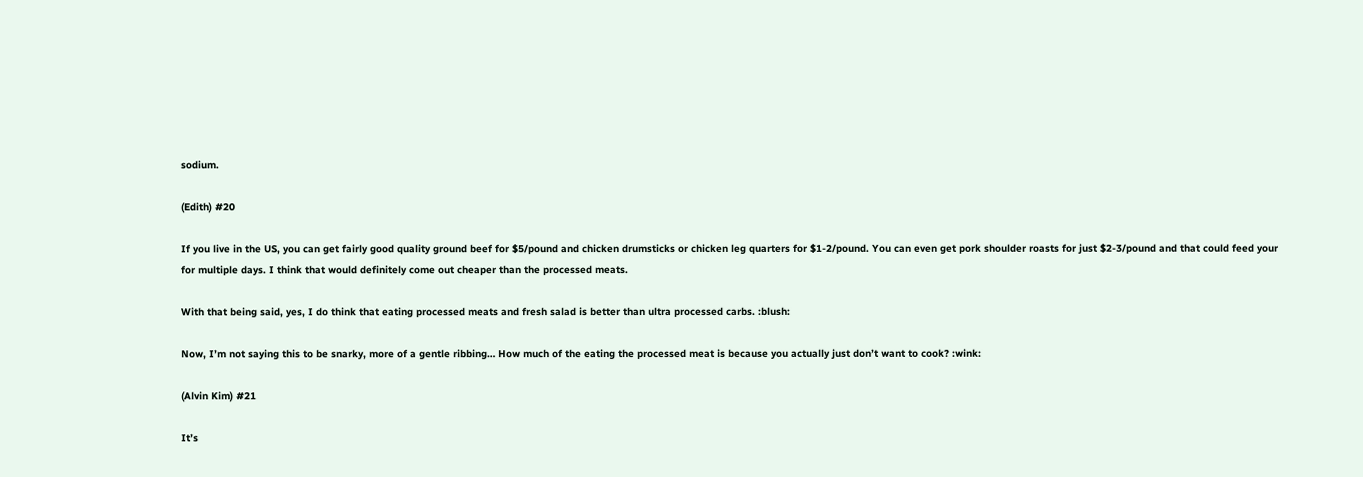sodium.

(Edith) #20

If you live in the US, you can get fairly good quality ground beef for $5/pound and chicken drumsticks or chicken leg quarters for $1-2/pound. You can even get pork shoulder roasts for just $2-3/pound and that could feed your for multiple days. I think that would definitely come out cheaper than the processed meats.

With that being said, yes, I do think that eating processed meats and fresh salad is better than ultra processed carbs. :blush:

Now, I’m not saying this to be snarky, more of a gentle ribbing… How much of the eating the processed meat is because you actually just don’t want to cook? :wink:

(Alvin Kim) #21

It’s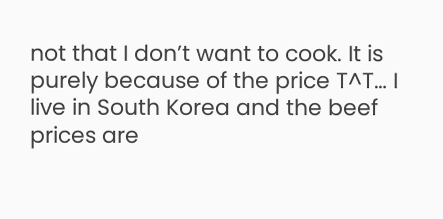not that I don’t want to cook. It is purely because of the price T^T… I live in South Korea and the beef prices are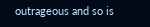outrageous and so is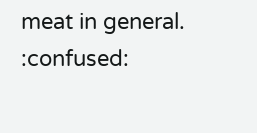meat in general. :confused: